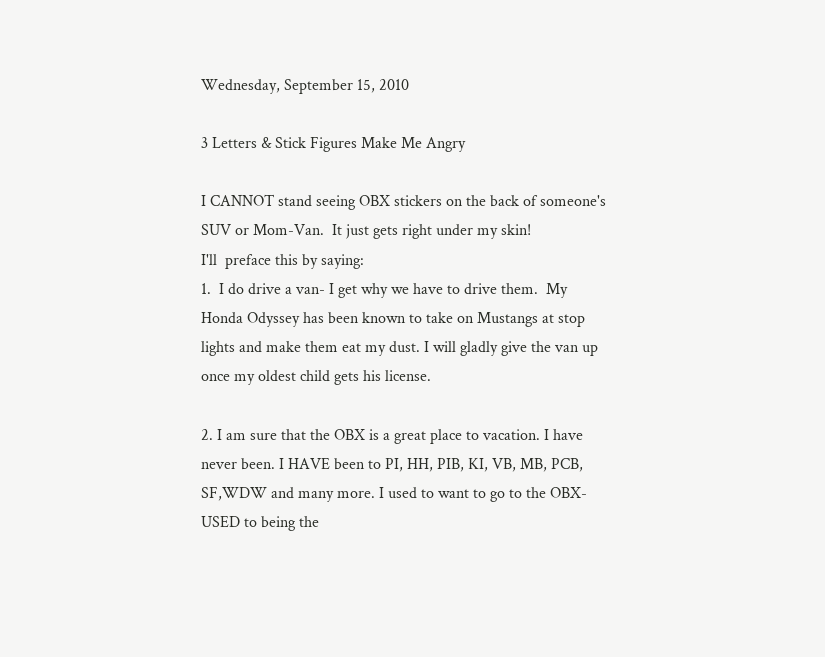Wednesday, September 15, 2010

3 Letters & Stick Figures Make Me Angry

I CANNOT stand seeing OBX stickers on the back of someone's SUV or Mom-Van.  It just gets right under my skin!
I'll  preface this by saying:
1.  I do drive a van- I get why we have to drive them.  My Honda Odyssey has been known to take on Mustangs at stop lights and make them eat my dust. I will gladly give the van up once my oldest child gets his license.

2. I am sure that the OBX is a great place to vacation. I have never been. I HAVE been to PI, HH, PIB, KI, VB, MB, PCB, SF,WDW and many more. I used to want to go to the OBX- USED to being the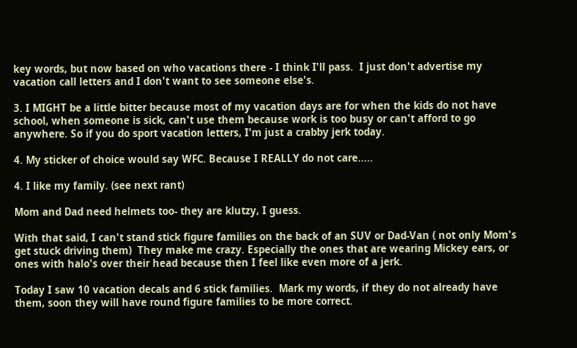key words, but now based on who vacations there - I think I'll pass.  I just don't advertise my vacation call letters and I don't want to see someone else's.

3. I MIGHT be a little bitter because most of my vacation days are for when the kids do not have school, when someone is sick, can't use them because work is too busy or can't afford to go anywhere. So if you do sport vacation letters, I'm just a crabby jerk today.

4. My sticker of choice would say WFC. Because I REALLY do not care.....

4. I like my family. (see next rant)

Mom and Dad need helmets too- they are klutzy, I guess.

With that said, I can't stand stick figure families on the back of an SUV or Dad-Van ( not only Mom's get stuck driving them)  They make me crazy. Especially the ones that are wearing Mickey ears, or ones with halo's over their head because then I feel like even more of a jerk.

Today I saw 10 vacation decals and 6 stick families.  Mark my words, if they do not already have them, soon they will have round figure families to be more correct.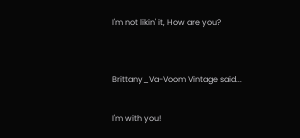I'm not likin' it, How are you?


Brittany_Va-Voom Vintage said...

I'm with you!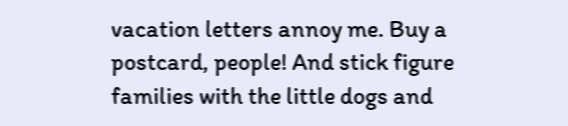vacation letters annoy me. Buy a postcard, people! And stick figure families with the little dogs and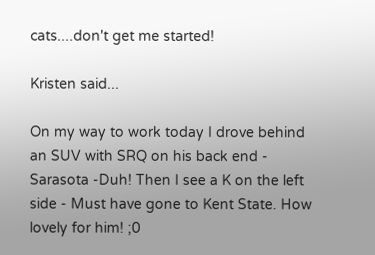cats....don't get me started!

Kristen said...

On my way to work today I drove behind an SUV with SRQ on his back end - Sarasota -Duh! Then I see a K on the left side - Must have gone to Kent State. How lovely for him! ;0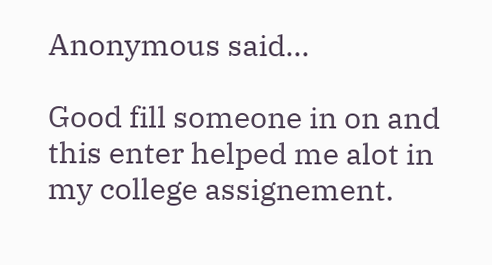Anonymous said...

Good fill someone in on and this enter helped me alot in my college assignement.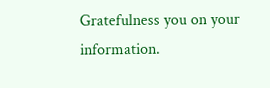Gratefulness you on your information.